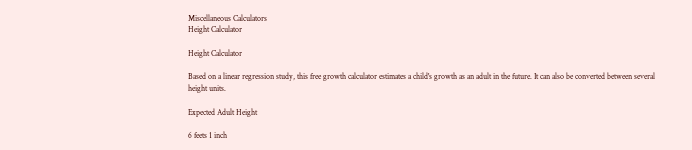Miscellaneous Calculators
Height Calculator

Height Calculator

Based on a linear regression study, this free growth calculator estimates a child's growth as an adult in the future. It can also be converted between several height units.

Expected Adult Height

6 feets 1 inch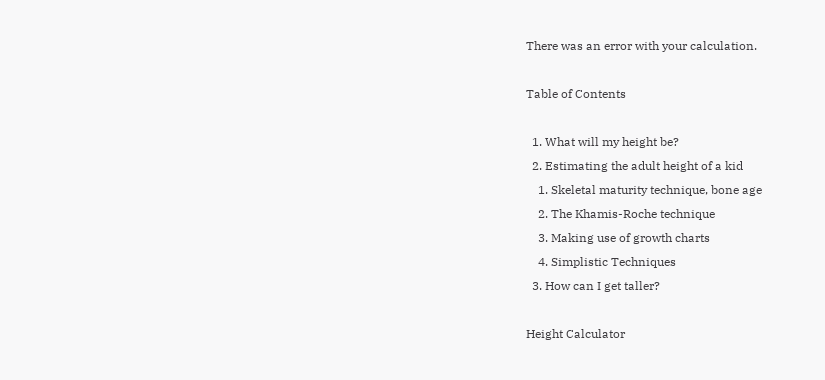There was an error with your calculation.

Table of Contents

  1. What will my height be?
  2. Estimating the adult height of a kid
    1. Skeletal maturity technique, bone age
    2. The Khamis-Roche technique
    3. Making use of growth charts
    4. Simplistic Techniques
  3. How can I get taller?

Height Calculator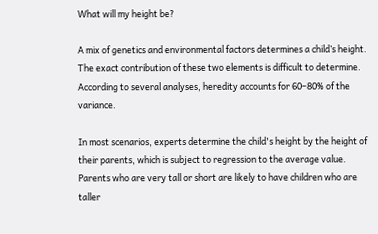What will my height be?

A mix of genetics and environmental factors determines a child’s height. The exact contribution of these two elements is difficult to determine. According to several analyses, heredity accounts for 60–80% of the variance.

In most scenarios, experts determine the child's height by the height of their parents, which is subject to regression to the average value. Parents who are very tall or short are likely to have children who are taller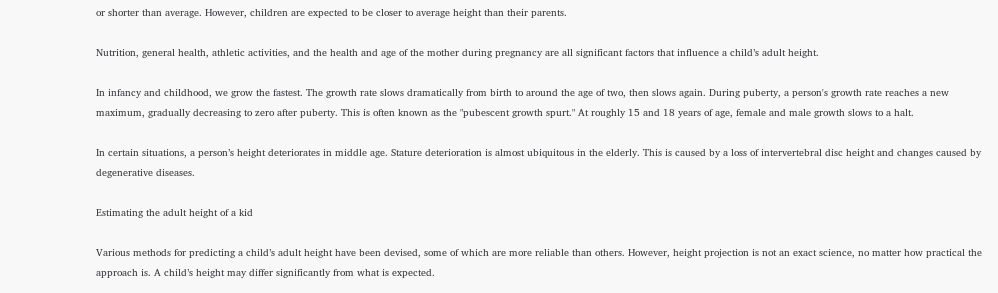or shorter than average. However, children are expected to be closer to average height than their parents.

Nutrition, general health, athletic activities, and the health and age of the mother during pregnancy are all significant factors that influence a child’s adult height.

In infancy and childhood, we grow the fastest. The growth rate slows dramatically from birth to around the age of two, then slows again. During puberty, a person's growth rate reaches a new maximum, gradually decreasing to zero after puberty. This is often known as the "pubescent growth spurt." At roughly 15 and 18 years of age, female and male growth slows to a halt.

In certain situations, a person’s height deteriorates in middle age. Stature deterioration is almost ubiquitous in the elderly. This is caused by a loss of intervertebral disc height and changes caused by degenerative diseases.

Estimating the adult height of a kid

Various methods for predicting a child’s adult height have been devised, some of which are more reliable than others. However, height projection is not an exact science, no matter how practical the approach is. A child’s height may differ significantly from what is expected.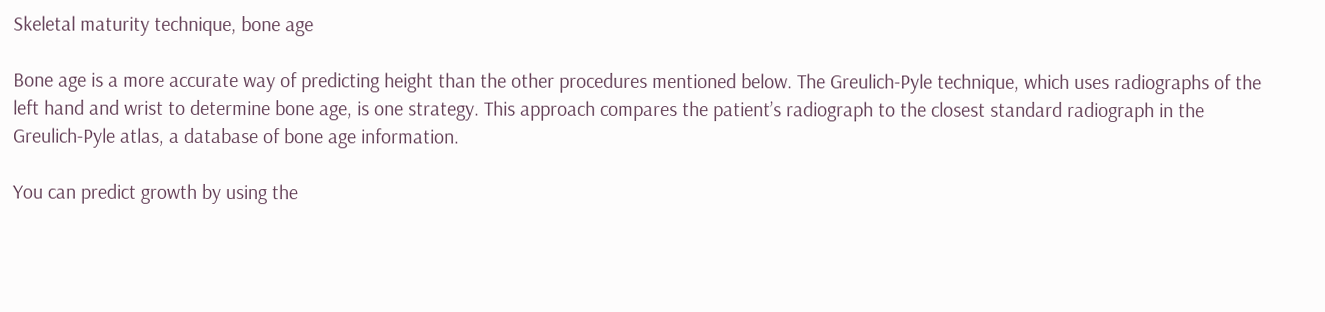Skeletal maturity technique, bone age

Bone age is a more accurate way of predicting height than the other procedures mentioned below. The Greulich-Pyle technique, which uses radiographs of the left hand and wrist to determine bone age, is one strategy. This approach compares the patient’s radiograph to the closest standard radiograph in the Greulich-Pyle atlas, a database of bone age information.

You can predict growth by using the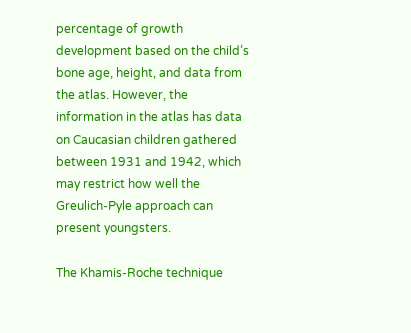percentage of growth development based on the child’s bone age, height, and data from the atlas. However, the information in the atlas has data on Caucasian children gathered between 1931 and 1942, which may restrict how well the Greulich-Pyle approach can present youngsters.

The Khamis-Roche technique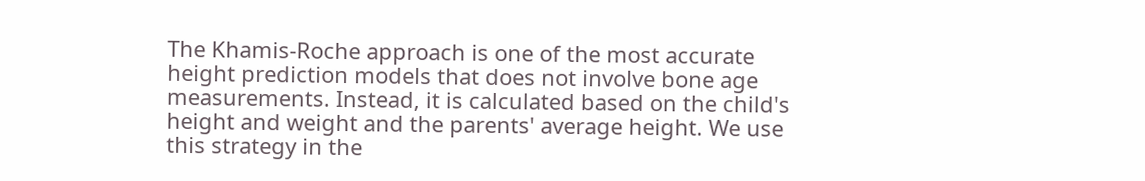The Khamis-Roche approach is one of the most accurate height prediction models that does not involve bone age measurements. Instead, it is calculated based on the child's height and weight and the parents' average height. We use this strategy in the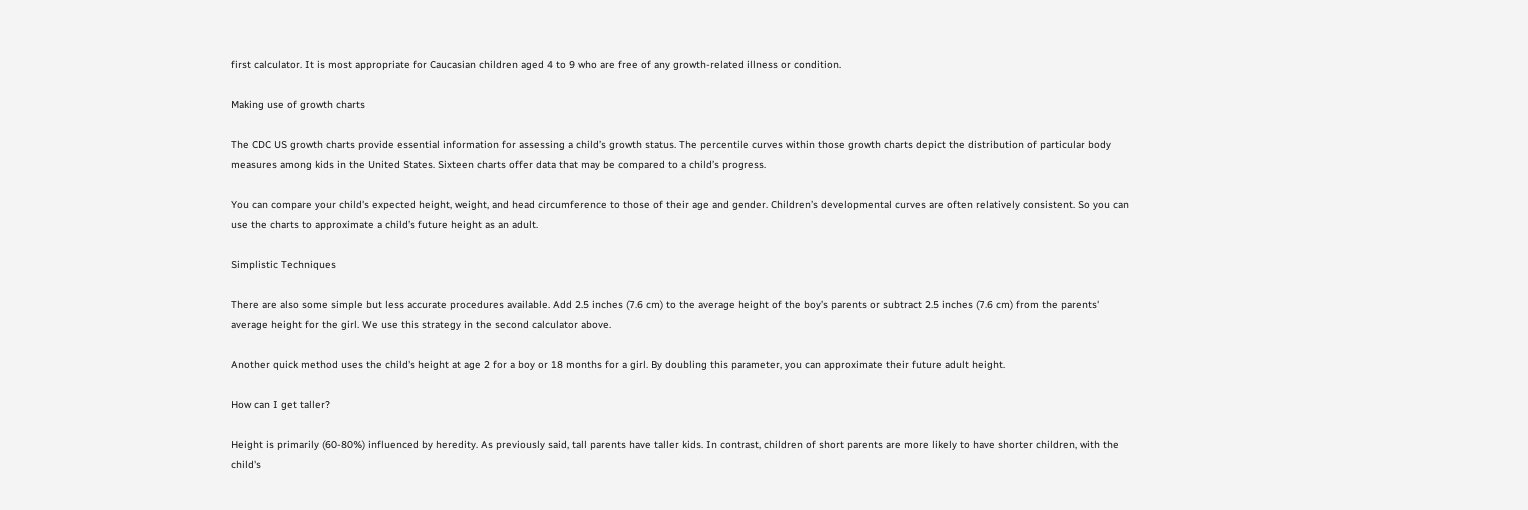first calculator. It is most appropriate for Caucasian children aged 4 to 9 who are free of any growth-related illness or condition.

Making use of growth charts

The CDC US growth charts provide essential information for assessing a child’s growth status. The percentile curves within those growth charts depict the distribution of particular body measures among kids in the United States. Sixteen charts offer data that may be compared to a child’s progress.

You can compare your child's expected height, weight, and head circumference to those of their age and gender. Children’s developmental curves are often relatively consistent. So you can use the charts to approximate a child’s future height as an adult.

Simplistic Techniques

There are also some simple but less accurate procedures available. Add 2.5 inches (7.6 cm) to the average height of the boy’s parents or subtract 2.5 inches (7.6 cm) from the parents' average height for the girl. We use this strategy in the second calculator above.

Another quick method uses the child's height at age 2 for a boy or 18 months for a girl. By doubling this parameter, you can approximate their future adult height.

How can I get taller?

Height is primarily (60-80%) influenced by heredity. As previously said, tall parents have taller kids. In contrast, children of short parents are more likely to have shorter children, with the child's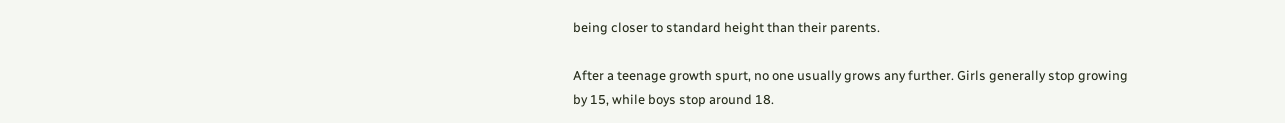being closer to standard height than their parents.

After a teenage growth spurt, no one usually grows any further. Girls generally stop growing by 15, while boys stop around 18.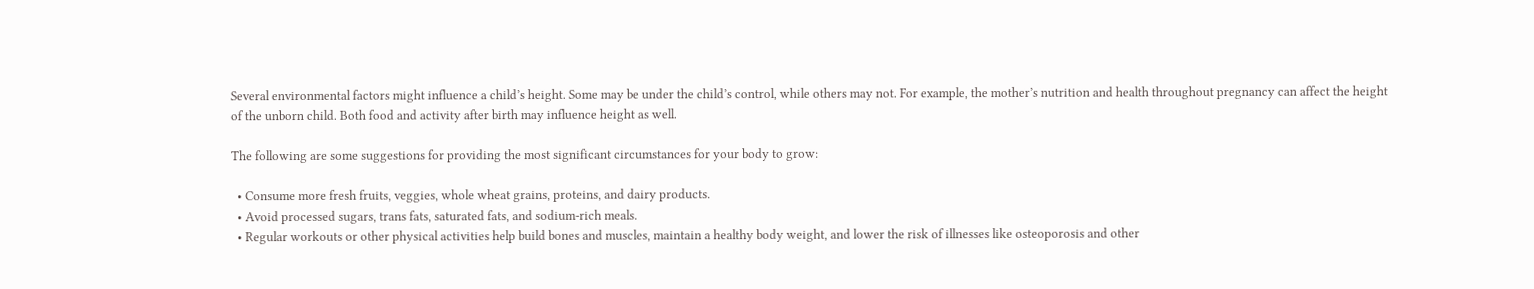Several environmental factors might influence a child’s height. Some may be under the child’s control, while others may not. For example, the mother’s nutrition and health throughout pregnancy can affect the height of the unborn child. Both food and activity after birth may influence height as well.

The following are some suggestions for providing the most significant circumstances for your body to grow:

  • Consume more fresh fruits, veggies, whole wheat grains, proteins, and dairy products.
  • Avoid processed sugars, trans fats, saturated fats, and sodium-rich meals.
  • Regular workouts or other physical activities help build bones and muscles, maintain a healthy body weight, and lower the risk of illnesses like osteoporosis and other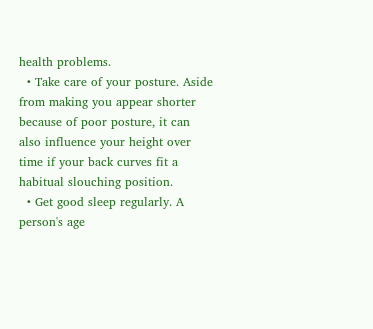health problems.
  • Take care of your posture. Aside from making you appear shorter because of poor posture, it can also influence your height over time if your back curves fit a habitual slouching position.
  • Get good sleep regularly. A person's age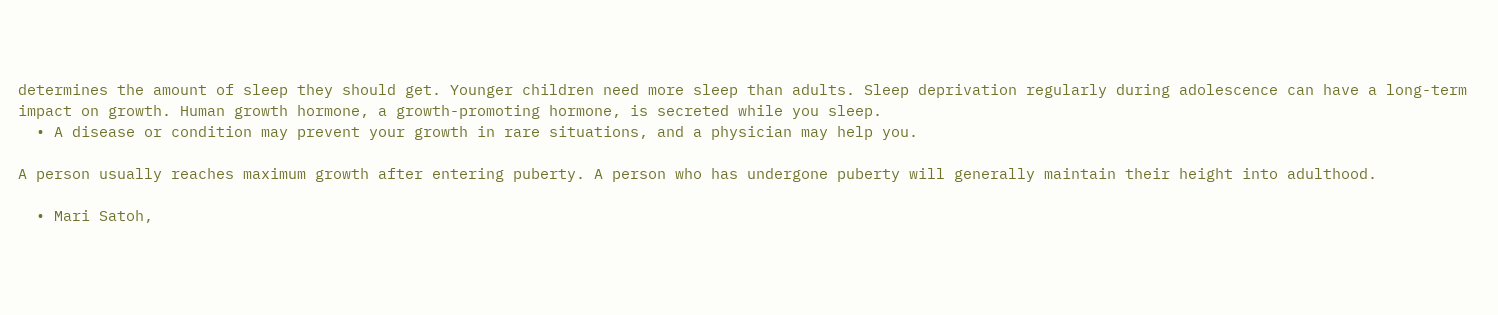determines the amount of sleep they should get. Younger children need more sleep than adults. Sleep deprivation regularly during adolescence can have a long-term impact on growth. Human growth hormone, a growth-promoting hormone, is secreted while you sleep.
  • A disease or condition may prevent your growth in rare situations, and a physician may help you.

A person usually reaches maximum growth after entering puberty. A person who has undergone puberty will generally maintain their height into adulthood.

  • Mari Satoh,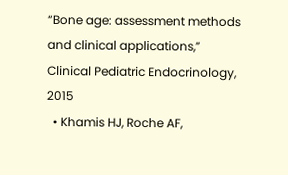“Bone age: assessment methods and clinical applications,” Clinical Pediatric Endocrinology, 2015
  • Khamis HJ, Roche AF,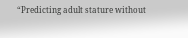“Predicting adult stature without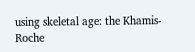using skeletal age: the Khamis-Roche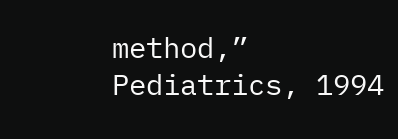method,” Pediatrics, 1994